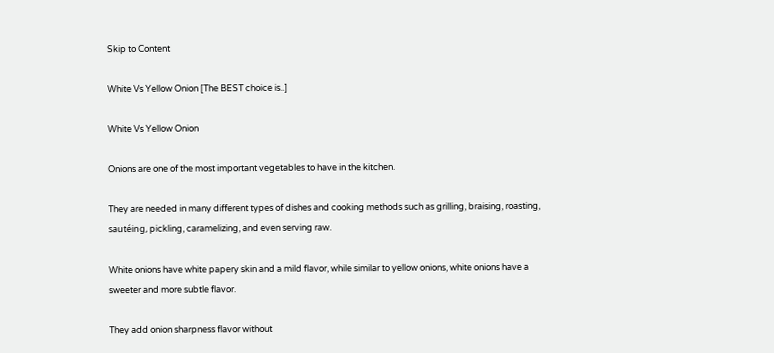Skip to Content

White Vs Yellow Onion [The BEST choice is..]

White Vs Yellow Onion

Onions are one of the most important vegetables to have in the kitchen.

They are needed in many different types of dishes and cooking methods such as grilling, braising, roasting, sautéing, pickling, caramelizing, and even serving raw.

White onions have white papery skin and a mild flavor, while similar to yellow onions, white onions have a sweeter and more subtle flavor.

They add onion sharpness flavor without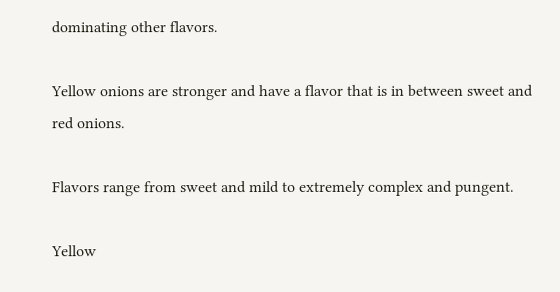dominating other flavors.

Yellow onions are stronger and have a flavor that is in between sweet and red onions.

Flavors range from sweet and mild to extremely complex and pungent.

Yellow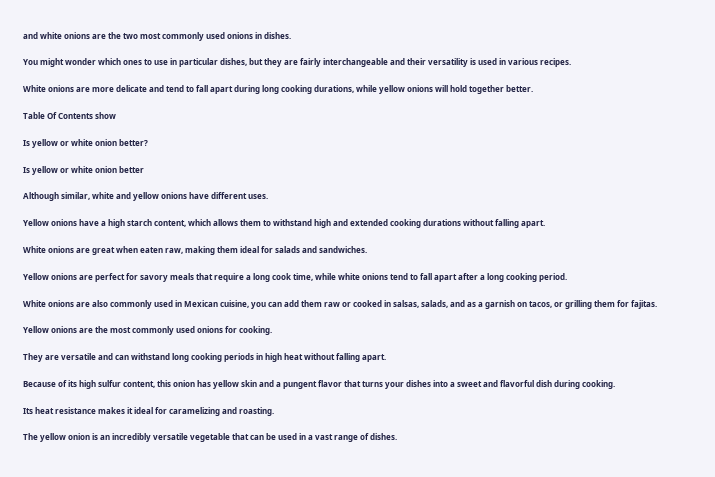and white onions are the two most commonly used onions in dishes.

You might wonder which ones to use in particular dishes, but they are fairly interchangeable and their versatility is used in various recipes.

White onions are more delicate and tend to fall apart during long cooking durations, while yellow onions will hold together better.

Table Of Contents show

Is yellow or white onion better?

Is yellow or white onion better

Although similar, white and yellow onions have different uses.

Yellow onions have a high starch content, which allows them to withstand high and extended cooking durations without falling apart.

White onions are great when eaten raw, making them ideal for salads and sandwiches.

Yellow onions are perfect for savory meals that require a long cook time, while white onions tend to fall apart after a long cooking period.

White onions are also commonly used in Mexican cuisine, you can add them raw or cooked in salsas, salads, and as a garnish on tacos, or grilling them for fajitas.

Yellow onions are the most commonly used onions for cooking.

They are versatile and can withstand long cooking periods in high heat without falling apart.

Because of its high sulfur content, this onion has yellow skin and a pungent flavor that turns your dishes into a sweet and flavorful dish during cooking.

Its heat resistance makes it ideal for caramelizing and roasting.

The yellow onion is an incredibly versatile vegetable that can be used in a vast range of dishes.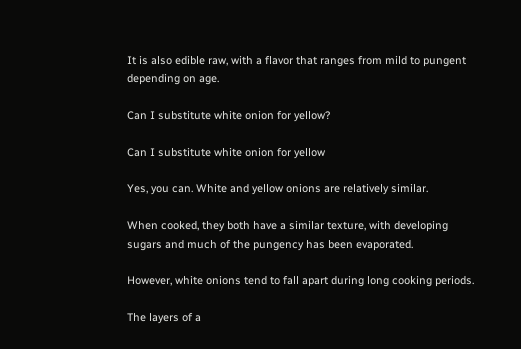It is also edible raw, with a flavor that ranges from mild to pungent depending on age.

Can I substitute white onion for yellow?

Can I substitute white onion for yellow

Yes, you can. White and yellow onions are relatively similar.

When cooked, they both have a similar texture, with developing sugars and much of the pungency has been evaporated.

However, white onions tend to fall apart during long cooking periods.

The layers of a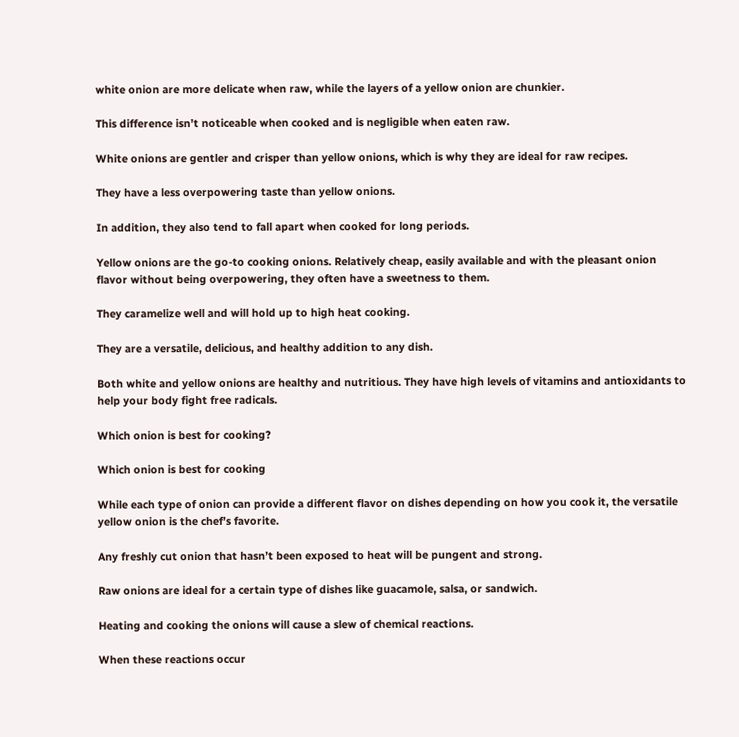white onion are more delicate when raw, while the layers of a yellow onion are chunkier.

This difference isn’t noticeable when cooked and is negligible when eaten raw.

White onions are gentler and crisper than yellow onions, which is why they are ideal for raw recipes.

They have a less overpowering taste than yellow onions.

In addition, they also tend to fall apart when cooked for long periods.

Yellow onions are the go-to cooking onions. Relatively cheap, easily available and with the pleasant onion flavor without being overpowering, they often have a sweetness to them.

They caramelize well and will hold up to high heat cooking.

They are a versatile, delicious, and healthy addition to any dish.

Both white and yellow onions are healthy and nutritious. They have high levels of vitamins and antioxidants to help your body fight free radicals.

Which onion is best for cooking?

Which onion is best for cooking

While each type of onion can provide a different flavor on dishes depending on how you cook it, the versatile yellow onion is the chef’s favorite.

Any freshly cut onion that hasn’t been exposed to heat will be pungent and strong.

Raw onions are ideal for a certain type of dishes like guacamole, salsa, or sandwich.

Heating and cooking the onions will cause a slew of chemical reactions.

When these reactions occur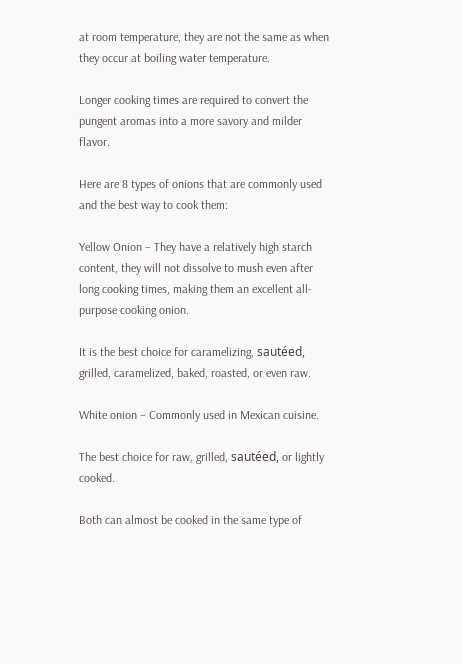at room temperature, they are not the same as when they occur at boiling water temperature.

Longer cooking times are required to convert the pungent aromas into a more savory and milder flavor.

Here are 8 types of onions that are commonly used and the best way to cook them:

Yellow Onion – They have a relatively high starch content, they will not dissolve to mush even after long cooking times, making them an excellent all-purpose cooking onion.

It is the best choice for caramelizing, sautéed, grilled, caramelized, baked, roasted, or even raw.

White onion – Commonly used in Mexican cuisine.

The best choice for raw, grilled, sautéed, or lightly cooked.

Both can almost be cooked in the same type of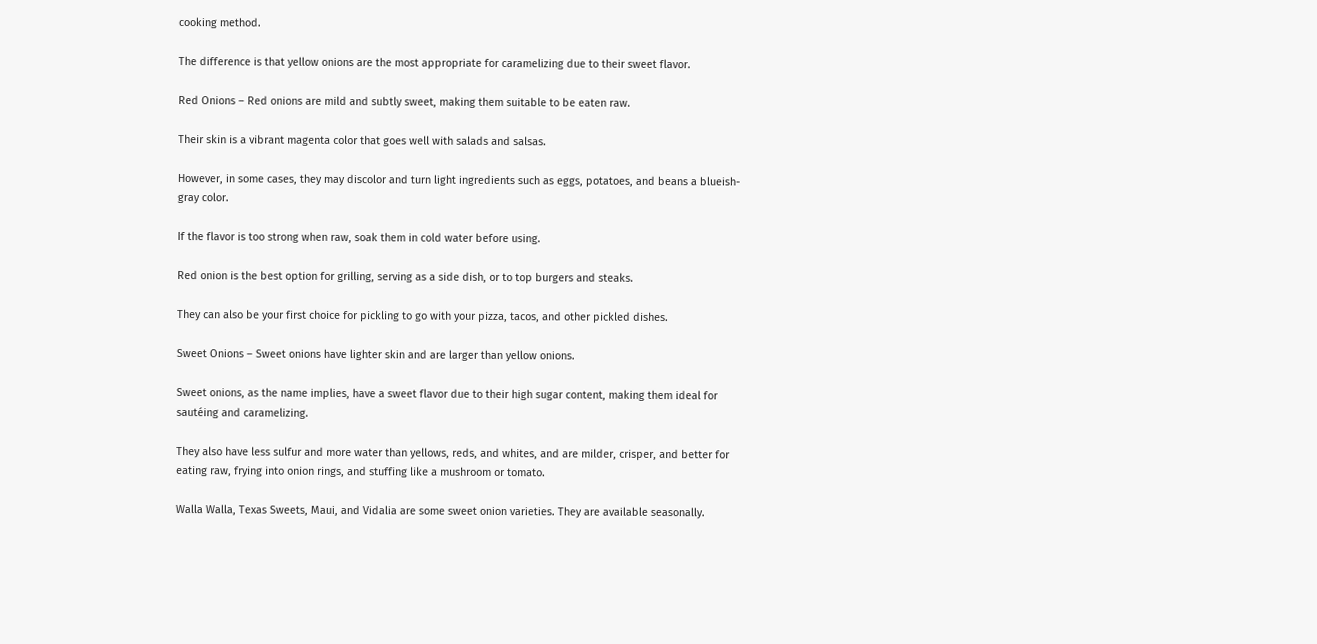cooking method.

The difference is that yellow onions are the most appropriate for caramelizing due to their sweet flavor.

Red Onions – Red onions are mild and subtly sweet, making them suitable to be eaten raw.

Their skin is a vibrant magenta color that goes well with salads and salsas.

However, in some cases, they may discolor and turn light ingredients such as eggs, potatoes, and beans a blueish-gray color.

If the flavor is too strong when raw, soak them in cold water before using.

Red onion is the best option for grilling, serving as a side dish, or to top burgers and steaks.

They can also be your first choice for pickling to go with your pizza, tacos, and other pickled dishes.

Sweet Onions – Sweet onions have lighter skin and are larger than yellow onions.

Sweet onions, as the name implies, have a sweet flavor due to their high sugar content, making them ideal for sautéing and caramelizing.

They also have less sulfur and more water than yellows, reds, and whites, and are milder, crisper, and better for eating raw, frying into onion rings, and stuffing like a mushroom or tomato.

Walla Walla, Texas Sweets, Maui, and Vidalia are some sweet onion varieties. They are available seasonally.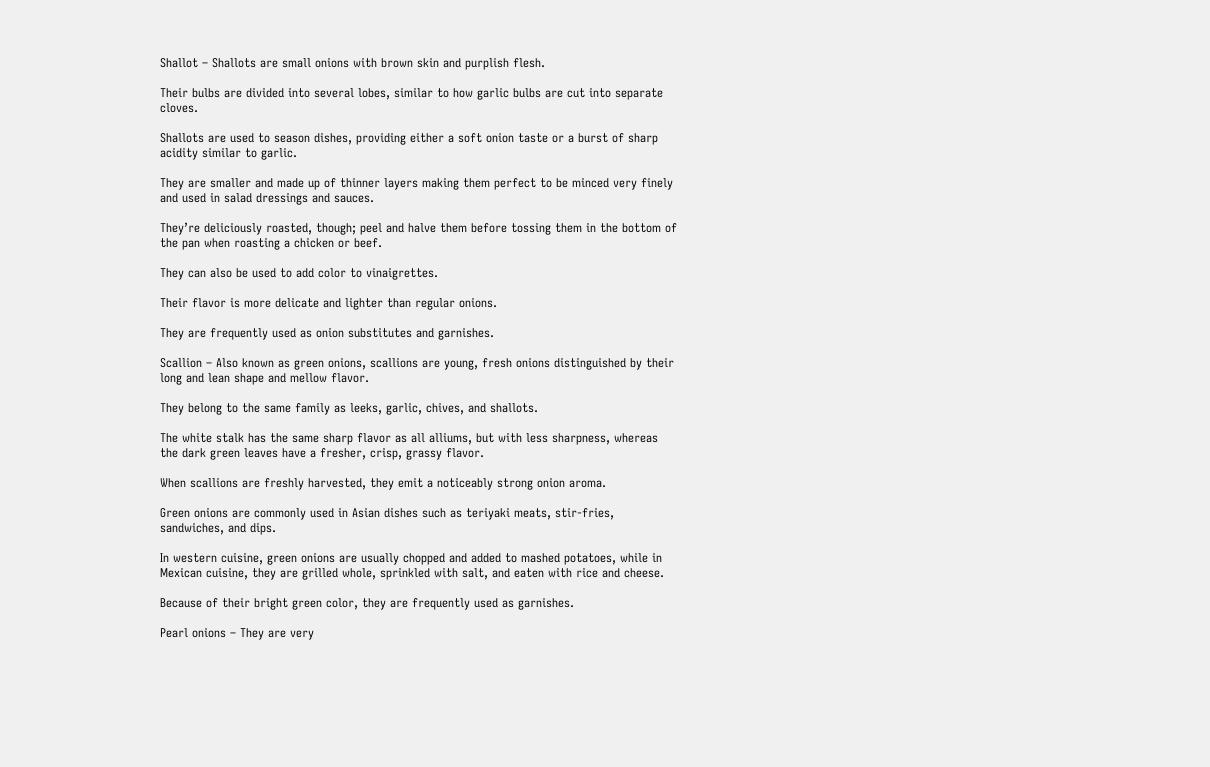Shallot – Shallots are small onions with brown skin and purplish flesh.

Their bulbs are divided into several lobes, similar to how garlic bulbs are cut into separate cloves.

Shallots are used to season dishes, providing either a soft onion taste or a burst of sharp acidity similar to garlic.

They are smaller and made up of thinner layers making them perfect to be minced very finely and used in salad dressings and sauces.

They’re deliciously roasted, though; peel and halve them before tossing them in the bottom of the pan when roasting a chicken or beef.

They can also be used to add color to vinaigrettes.

Their flavor is more delicate and lighter than regular onions.

They are frequently used as onion substitutes and garnishes.

Scallion – Also known as green onions, scallions are young, fresh onions distinguished by their long and lean shape and mellow flavor.

They belong to the same family as leeks, garlic, chives, and shallots.

The white stalk has the same sharp flavor as all alliums, but with less sharpness, whereas the dark green leaves have a fresher, crisp, grassy flavor.

When scallions are freshly harvested, they emit a noticeably strong onion aroma.

Green onions are commonly used in Asian dishes such as teriyaki meats, stir-fries, sandwiches, and dips.

In western cuisine, green onions are usually chopped and added to mashed potatoes, while in Mexican cuisine, they are grilled whole, sprinkled with salt, and eaten with rice and cheese.

Because of their bright green color, they are frequently used as garnishes.

Pearl onions – They are very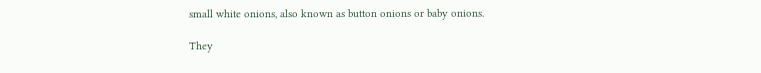small white onions, also known as button onions or baby onions.

They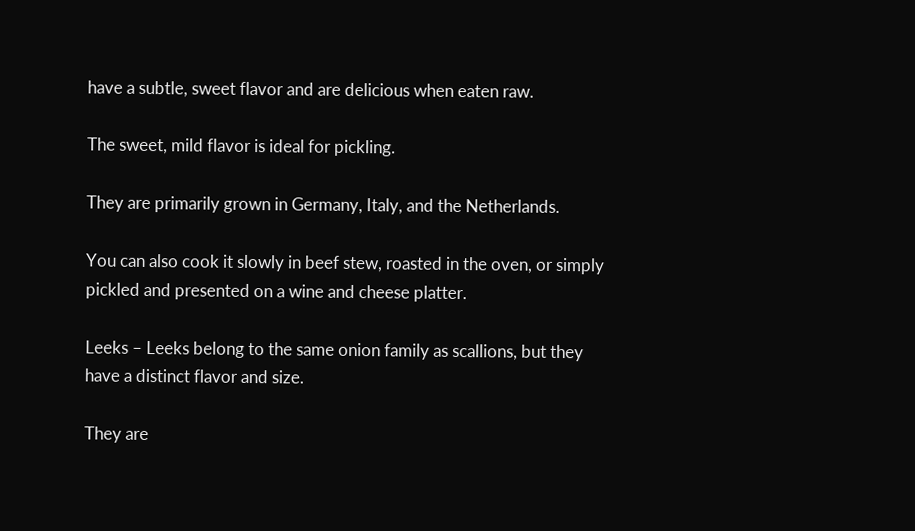have a subtle, sweet flavor and are delicious when eaten raw.

The sweet, mild flavor is ideal for pickling.

They are primarily grown in Germany, Italy, and the Netherlands.

You can also cook it slowly in beef stew, roasted in the oven, or simply pickled and presented on a wine and cheese platter.

Leeks – Leeks belong to the same onion family as scallions, but they have a distinct flavor and size.

They are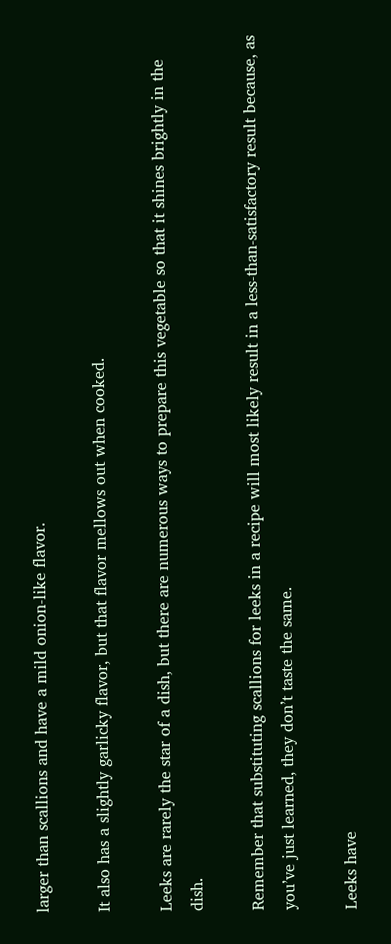larger than scallions and have a mild onion-like flavor.

It also has a slightly garlicky flavor, but that flavor mellows out when cooked.

Leeks are rarely the star of a dish, but there are numerous ways to prepare this vegetable so that it shines brightly in the dish.

Remember that substituting scallions for leeks in a recipe will most likely result in a less-than-satisfactory result because, as you’ve just learned, they don’t taste the same.

Leeks have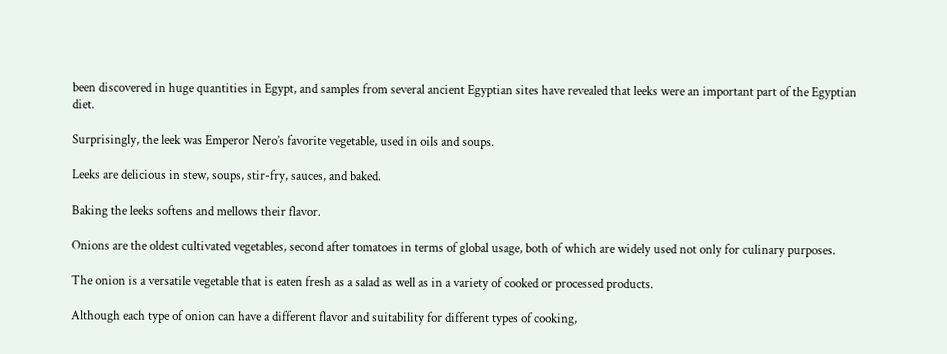been discovered in huge quantities in Egypt, and samples from several ancient Egyptian sites have revealed that leeks were an important part of the Egyptian diet.

Surprisingly, the leek was Emperor Nero’s favorite vegetable, used in oils and soups.

Leeks are delicious in stew, soups, stir-fry, sauces, and baked.

Baking the leeks softens and mellows their flavor.

Onions are the oldest cultivated vegetables, second after tomatoes in terms of global usage, both of which are widely used not only for culinary purposes.

The onion is a versatile vegetable that is eaten fresh as a salad as well as in a variety of cooked or processed products.

Although each type of onion can have a different flavor and suitability for different types of cooking,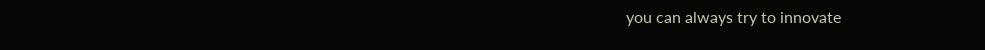you can always try to innovate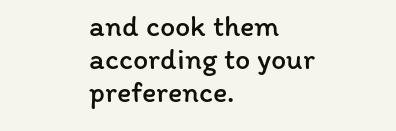and cook them according to your preference.